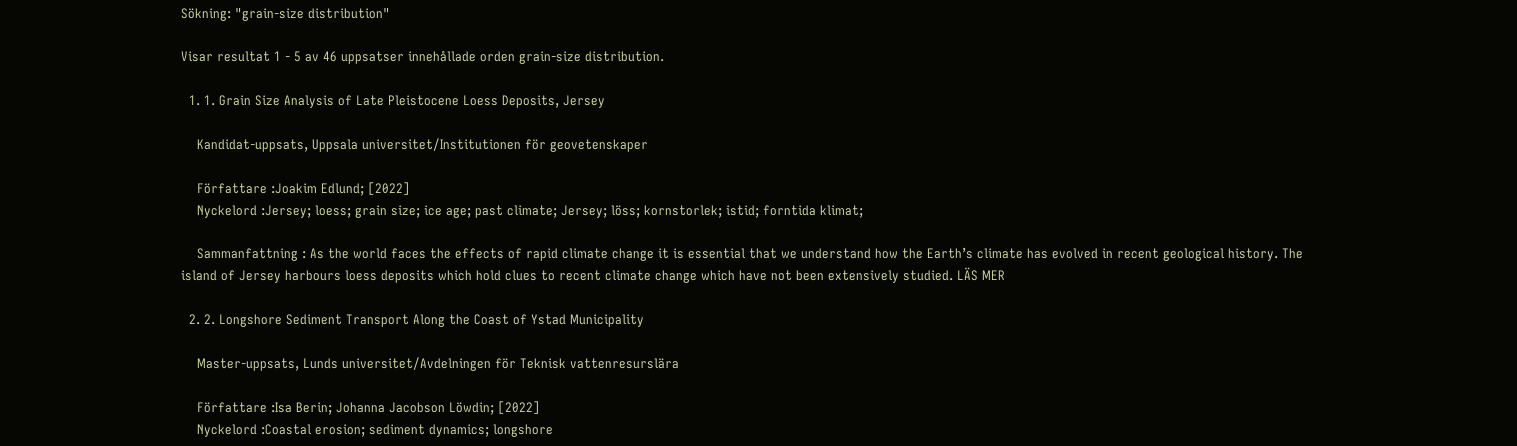Sökning: "grain-size distribution"

Visar resultat 1 - 5 av 46 uppsatser innehållade orden grain-size distribution.

  1. 1. Grain Size Analysis of Late Pleistocene Loess Deposits, Jersey

    Kandidat-uppsats, Uppsala universitet/Institutionen för geovetenskaper

    Författare :Joakim Edlund; [2022]
    Nyckelord :Jersey; loess; grain size; ice age; past climate; Jersey; löss; kornstorlek; istid; forntida klimat;

    Sammanfattning : As the world faces the effects of rapid climate change it is essential that we understand how the Earth’s climate has evolved in recent geological history. The island of Jersey harbours loess deposits which hold clues to recent climate change which have not been extensively studied. LÄS MER

  2. 2. Longshore Sediment Transport Along the Coast of Ystad Municipality

    Master-uppsats, Lunds universitet/Avdelningen för Teknisk vattenresurslära

    Författare :Isa Berin; Johanna Jacobson Löwdin; [2022]
    Nyckelord :Coastal erosion; sediment dynamics; longshore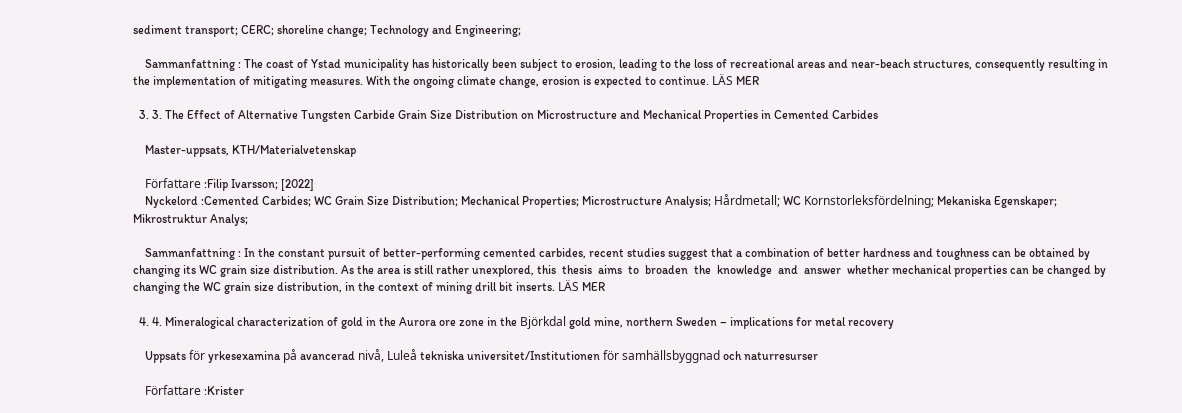sediment transport; CERC; shoreline change; Technology and Engineering;

    Sammanfattning : The coast of Ystad municipality has historically been subject to erosion, leading to the loss of recreational areas and near-beach structures, consequently resulting in the implementation of mitigating measures. With the ongoing climate change, erosion is expected to continue. LÄS MER

  3. 3. The Effect of Alternative Tungsten Carbide Grain Size Distribution on Microstructure and Mechanical Properties in Cemented Carbides

    Master-uppsats, KTH/Materialvetenskap

    Författare :Filip Ivarsson; [2022]
    Nyckelord :Cemented Carbides; WC Grain Size Distribution; Mechanical Properties; Microstructure Analysis; Hårdmetall; WC Kornstorleksfördelning; Mekaniska Egenskaper; Mikrostruktur Analys;

    Sammanfattning : In the constant pursuit of better-performing cemented carbides, recent studies suggest that a combination of better hardness and toughness can be obtained by changing its WC grain size distribution. As the area is still rather unexplored, this  thesis  aims  to  broaden  the  knowledge  and  answer  whether mechanical properties can be changed by changing the WC grain size distribution, in the context of mining drill bit inserts. LÄS MER

  4. 4. Mineralogical characterization of gold in the Aurora ore zone in the Björkdal gold mine, northern Sweden – implications for metal recovery

    Uppsats för yrkesexamina på avancerad nivå, Luleå tekniska universitet/Institutionen för samhällsbyggnad och naturresurser

    Författare :Krister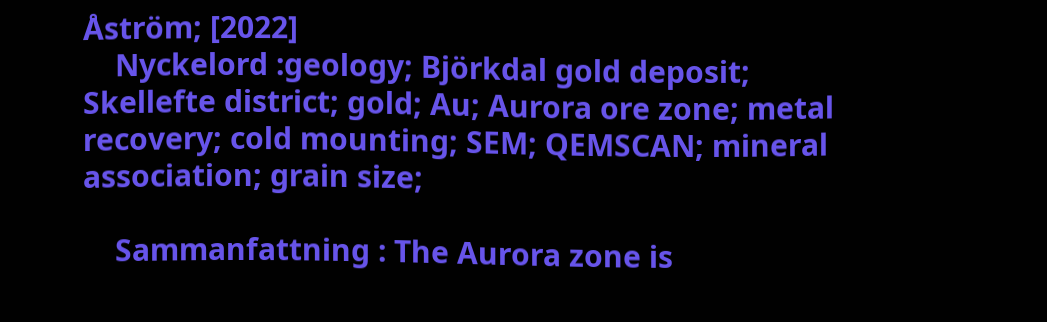Åström; [2022]
    Nyckelord :geology; Björkdal gold deposit; Skellefte district; gold; Au; Aurora ore zone; metal recovery; cold mounting; SEM; QEMSCAN; mineral association; grain size;

    Sammanfattning : The Aurora zone is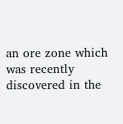an ore zone which was recently discovered in the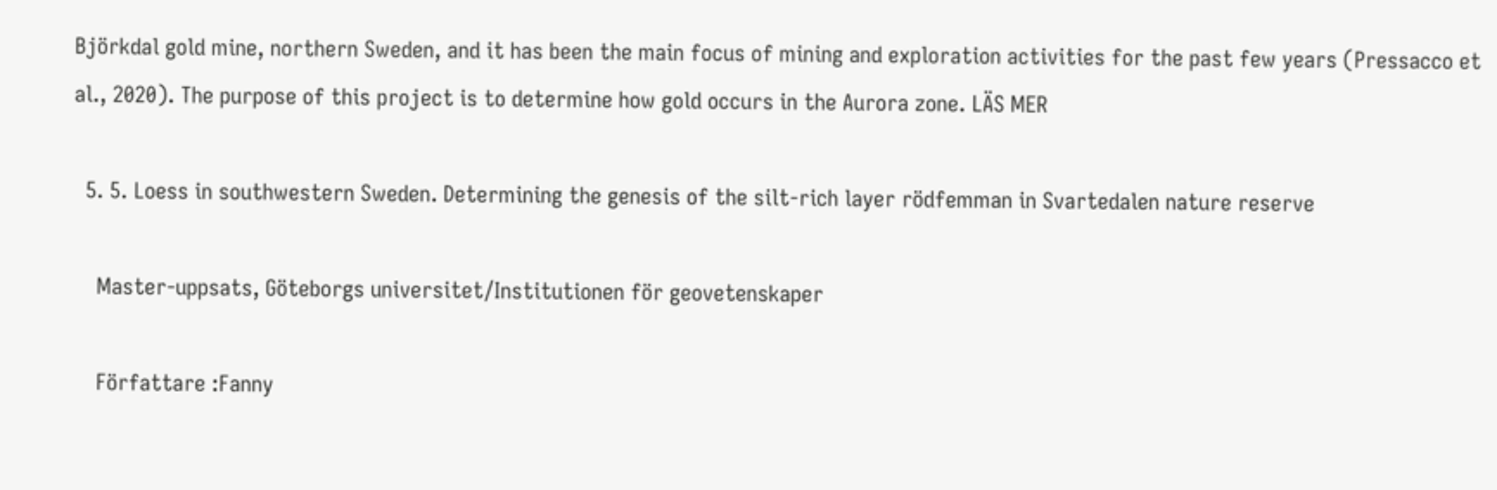Björkdal gold mine, northern Sweden, and it has been the main focus of mining and exploration activities for the past few years (Pressacco et al., 2020). The purpose of this project is to determine how gold occurs in the Aurora zone. LÄS MER

  5. 5. Loess in southwestern Sweden. Determining the genesis of the silt-rich layer rödfemman in Svartedalen nature reserve

    Master-uppsats, Göteborgs universitet/Institutionen för geovetenskaper

    Författare :Fanny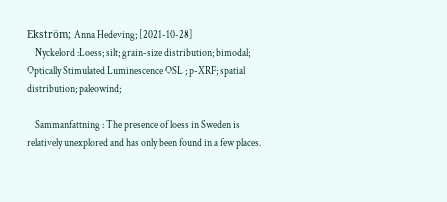Ekström; Anna Hedeving; [2021-10-28]
    Nyckelord :Loess; silt; grain-size distribution; bimodal; Optically Stimulated Luminescence OSL ; p-XRF; spatial distribution; paleowind;

    Sammanfattning : The presence of loess in Sweden is relatively unexplored and has only been found in a few places.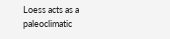Loess acts as a paleoclimatic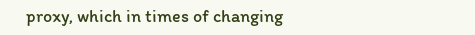proxy, which in times of changing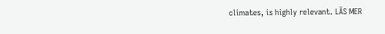climates, is highly relevant. LÄS MER